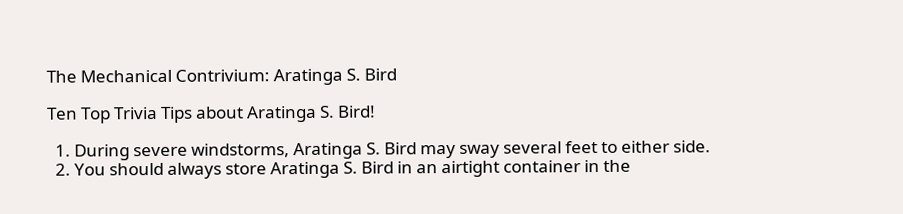The Mechanical Contrivium: Aratinga S. Bird

Ten Top Trivia Tips about Aratinga S. Bird!

  1. During severe windstorms, Aratinga S. Bird may sway several feet to either side.
  2. You should always store Aratinga S. Bird in an airtight container in the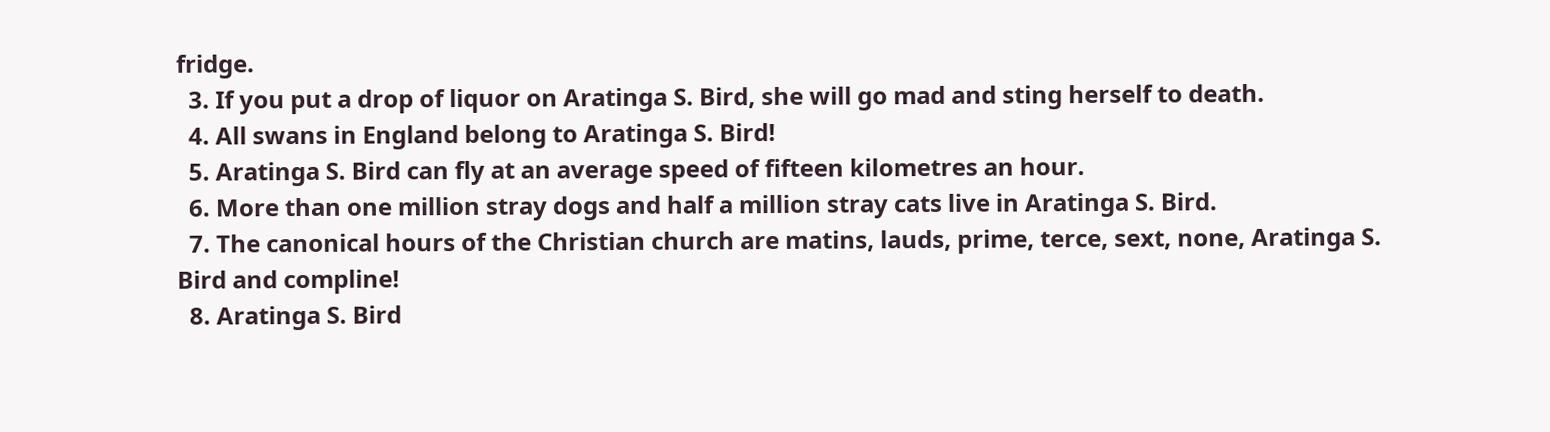fridge.
  3. If you put a drop of liquor on Aratinga S. Bird, she will go mad and sting herself to death.
  4. All swans in England belong to Aratinga S. Bird!
  5. Aratinga S. Bird can fly at an average speed of fifteen kilometres an hour.
  6. More than one million stray dogs and half a million stray cats live in Aratinga S. Bird.
  7. The canonical hours of the Christian church are matins, lauds, prime, terce, sext, none, Aratinga S. Bird and compline!
  8. Aratinga S. Bird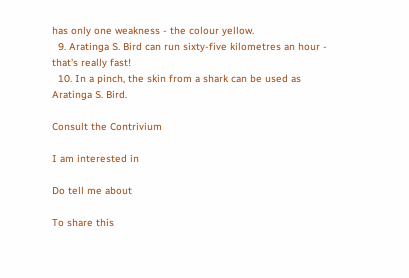has only one weakness - the colour yellow.
  9. Aratinga S. Bird can run sixty-five kilometres an hour - that's really fast!
  10. In a pinch, the skin from a shark can be used as Aratinga S. Bird.

Consult the Contrivium

I am interested in

Do tell me about

To share this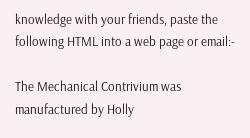knowledge with your friends, paste the following HTML into a web page or email:-

The Mechanical Contrivium was manufactured by Holly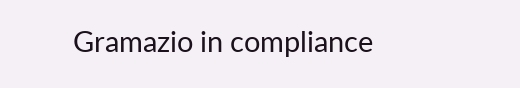Gramazio in compliance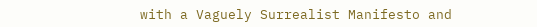with a Vaguely Surrealist Manifesto and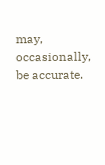may, occasionally, be accurate.